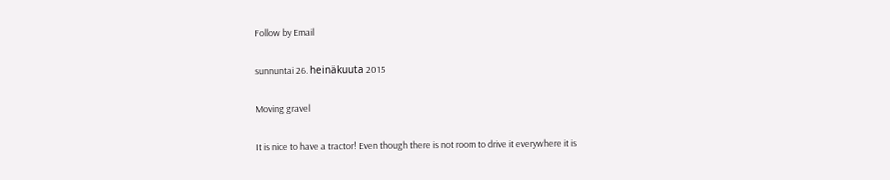Follow by Email

sunnuntai 26. heinäkuuta 2015

Moving gravel

It is nice to have a tractor! Even though there is not room to drive it everywhere it is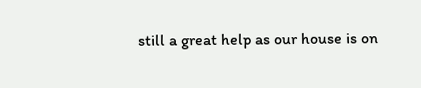still a great help as our house is on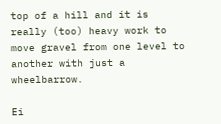top of a hill and it is really (too) heavy work to move gravel from one level to another with just a wheelbarrow.

Ei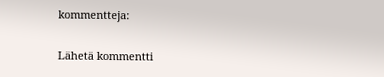kommentteja:

Lähetä kommentti